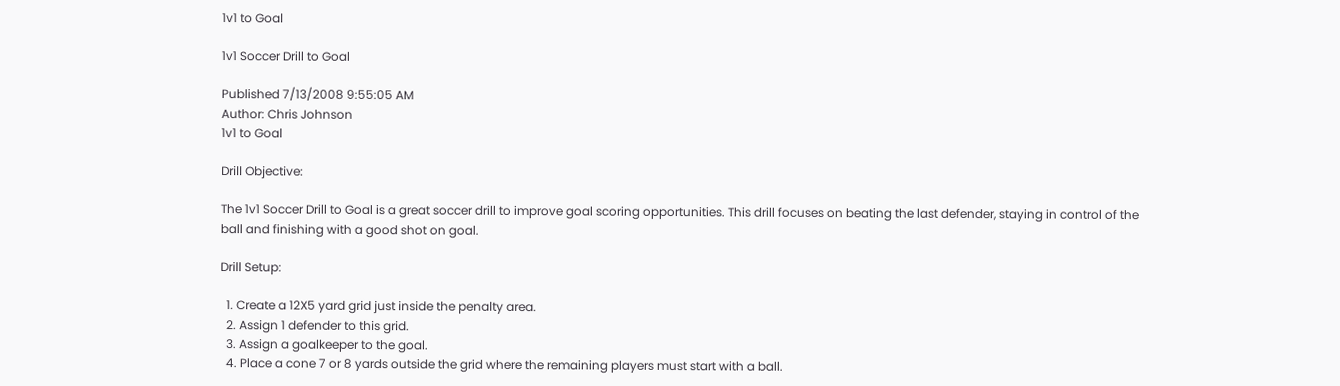1v1 to Goal

1v1 Soccer Drill to Goal

Published 7/13/2008 9:55:05 AM
Author: Chris Johnson
1v1 to Goal

Drill Objective:

The 1v1 Soccer Drill to Goal is a great soccer drill to improve goal scoring opportunities. This drill focuses on beating the last defender, staying in control of the ball and finishing with a good shot on goal.

Drill Setup:

  1. Create a 12X5 yard grid just inside the penalty area.
  2. Assign 1 defender to this grid.
  3. Assign a goalkeeper to the goal.
  4. Place a cone 7 or 8 yards outside the grid where the remaining players must start with a ball.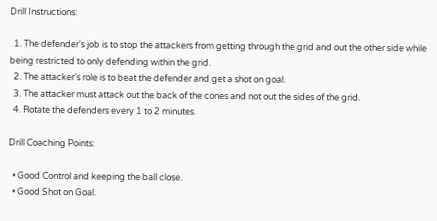Drill Instructions:

  1. The defender's job is to stop the attackers from getting through the grid and out the other side while being restricted to only defending within the grid.
  2. The attacker’s role is to beat the defender and get a shot on goal.
  3. The attacker must attack out the back of the cones and not out the sides of the grid.
  4. Rotate the defenders every 1 to 2 minutes.

Drill Coaching Points:

  • Good Control and keeping the ball close.
  • Good Shot on Goal.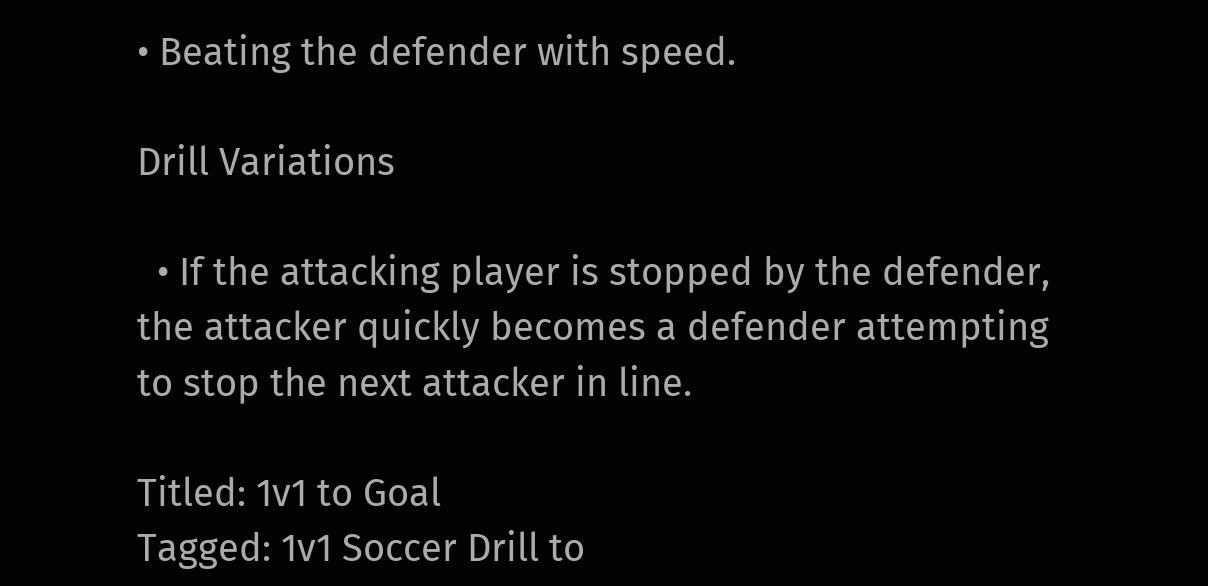• Beating the defender with speed.

Drill Variations

  • If the attacking player is stopped by the defender, the attacker quickly becomes a defender attempting to stop the next attacker in line.

Titled: 1v1 to Goal
Tagged: 1v1 Soccer Drill to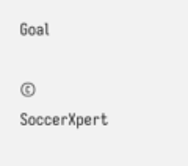Goal

© SoccerXpert